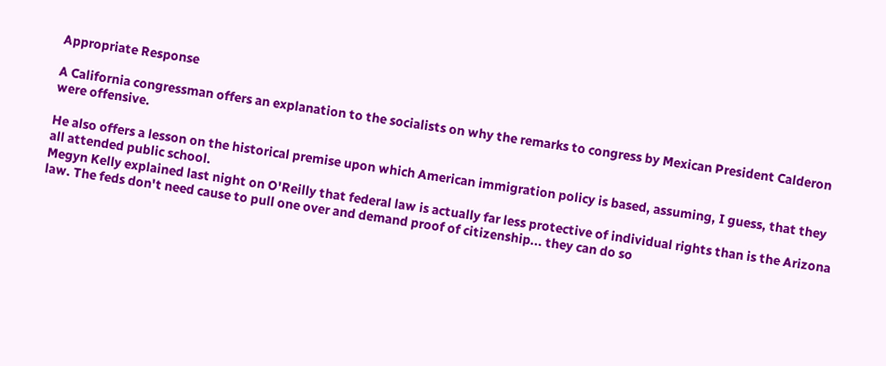Appropriate Response

A California congressman offers an explanation to the socialists on why the remarks to congress by Mexican President Calderon were offensive.

He also offers a lesson on the historical premise upon which American immigration policy is based, assuming, I guess, that they all attended public school.
Megyn Kelly explained last night on O'Reilly that federal law is actually far less protective of individual rights than is the Arizona law. The feds don't need cause to pull one over and demand proof of citizenship... they can do so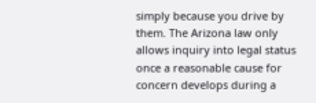simply because you drive by them. The Arizona law only allows inquiry into legal status once a reasonable cause for concern develops during a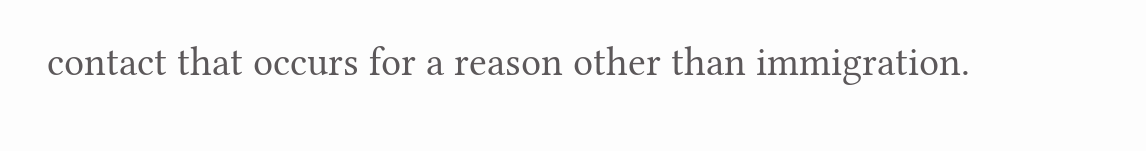contact that occurs for a reason other than immigration.